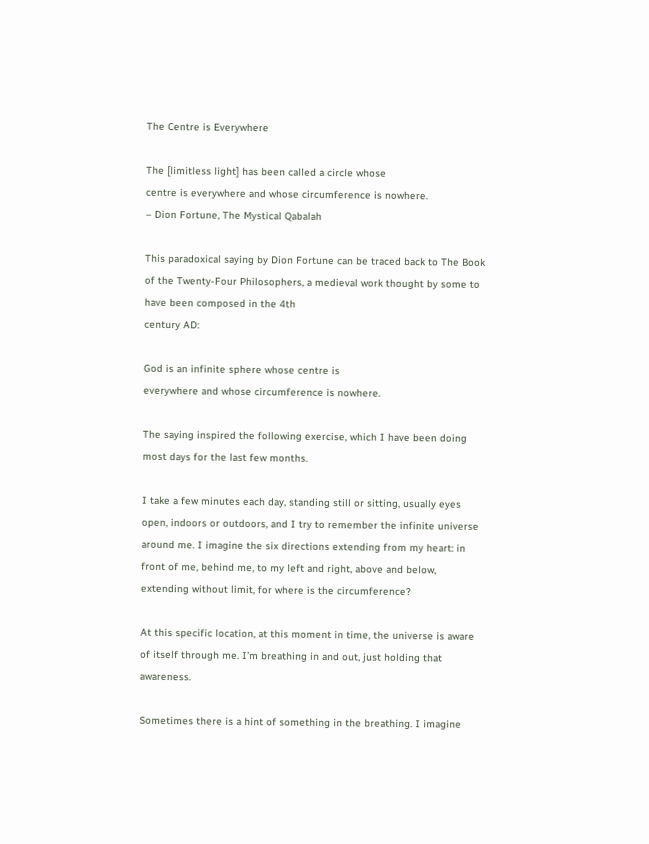The Centre is Everywhere

The [limitless light] has been called a circle whose
centre is everywhere and whose circumference is nowhere.
– Dion Fortune, The Mystical Qabalah

This paradoxical saying by Dion Fortune can be traced back to The Book of the Twenty-Four Philosophers, a medieval work thought by some to have been composed in the 4th
century AD:

God is an infinite sphere whose centre is
everywhere and whose circumference is nowhere.

The saying inspired the following exercise, which I have been doing most days for the last few months.

I take a few minutes each day, standing still or sitting, usually eyes open, indoors or outdoors, and I try to remember the infinite universe around me. I imagine the six directions extending from my heart: in front of me, behind me, to my left and right, above and below, extending without limit, for where is the circumference?

At this specific location, at this moment in time, the universe is aware of itself through me. I’m breathing in and out, just holding that awareness.

Sometimes there is a hint of something in the breathing. I imagine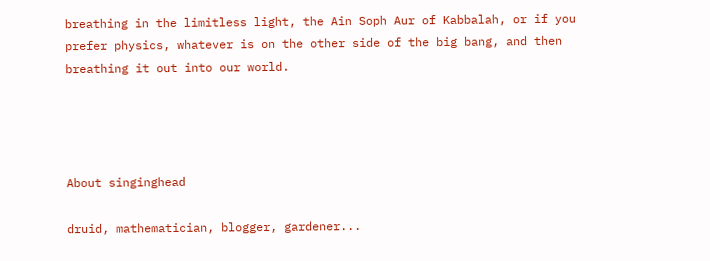breathing in the limitless light, the Ain Soph Aur of Kabbalah, or if you prefer physics, whatever is on the other side of the big bang, and then breathing it out into our world.




About singinghead

druid, mathematician, blogger, gardener...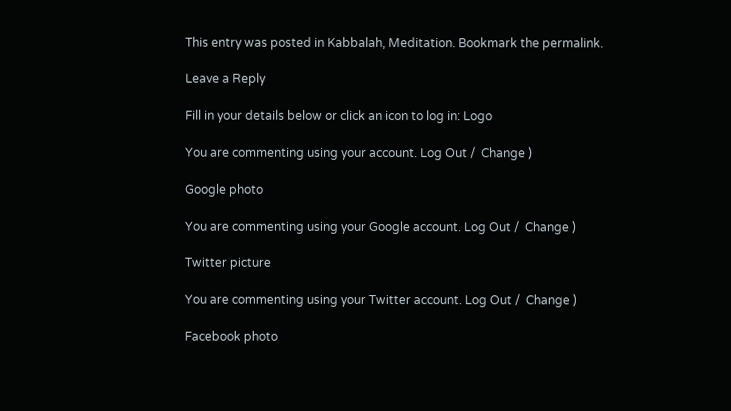This entry was posted in Kabbalah, Meditation. Bookmark the permalink.

Leave a Reply

Fill in your details below or click an icon to log in: Logo

You are commenting using your account. Log Out /  Change )

Google photo

You are commenting using your Google account. Log Out /  Change )

Twitter picture

You are commenting using your Twitter account. Log Out /  Change )

Facebook photo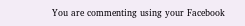You are commenting using your Facebook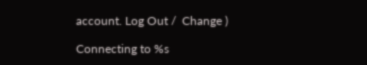account. Log Out /  Change )

Connecting to %s